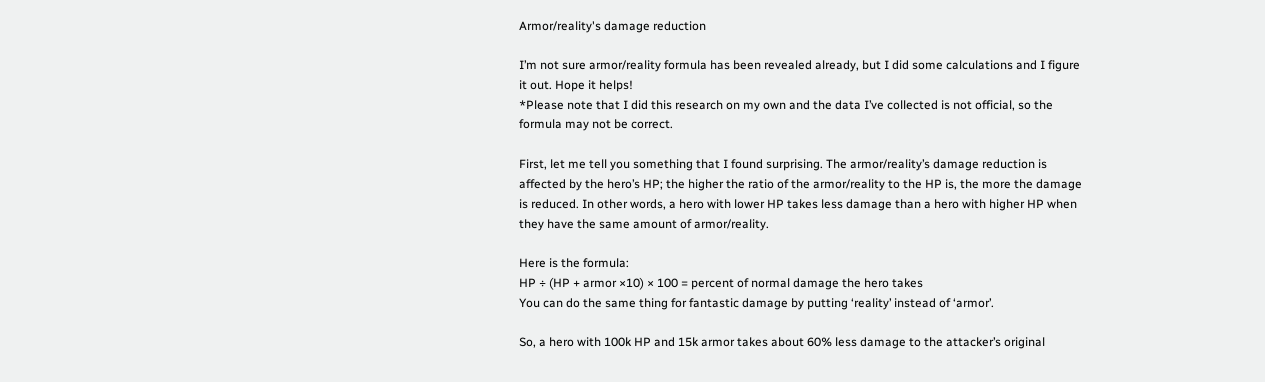Armor/reality's damage reduction

I’m not sure armor/reality formula has been revealed already, but I did some calculations and I figure it out. Hope it helps!
*Please note that I did this research on my own and the data I’ve collected is not official, so the formula may not be correct.

First, let me tell you something that I found surprising. The armor/reality’s damage reduction is affected by the hero’s HP; the higher the ratio of the armor/reality to the HP is, the more the damage is reduced. In other words, a hero with lower HP takes less damage than a hero with higher HP when they have the same amount of armor/reality.

Here is the formula:
HP ÷ (HP + armor ×10) × 100 = percent of normal damage the hero takes
You can do the same thing for fantastic damage by putting ‘reality’ instead of ‘armor’.

So, a hero with 100k HP and 15k armor takes about 60% less damage to the attacker’s original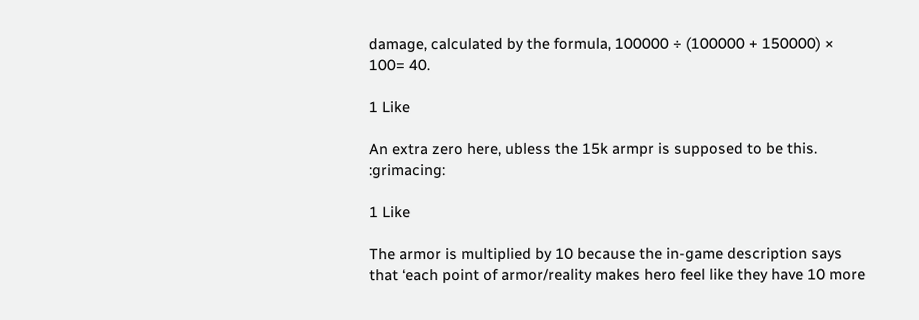damage, calculated by the formula, 100000 ÷ (100000 + 150000) × 100= 40.

1 Like

An extra zero here, ubless the 15k armpr is supposed to be this. :grimacing:

1 Like

The armor is multiplied by 10 because the in-game description says that ‘each point of armor/reality makes hero feel like they have 10 more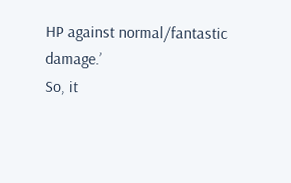HP against normal/fantastic damage.’
So, it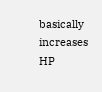basically increases HP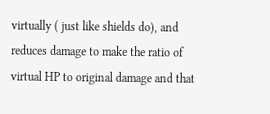virtually ( just like shields do), and reduces damage to make the ratio of virtual HP to original damage and that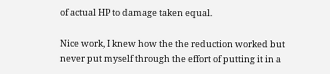of actual HP to damage taken equal.

Nice work, I knew how the the reduction worked but never put myself through the effort of putting it in a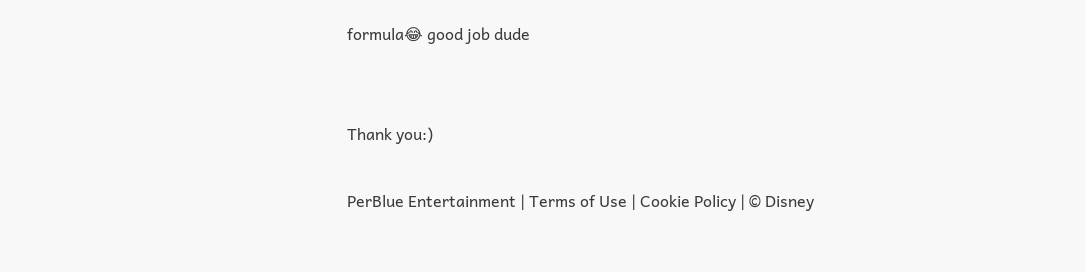formula😂 good job dude


Thank you:)

PerBlue Entertainment | Terms of Use | Cookie Policy | © Disney